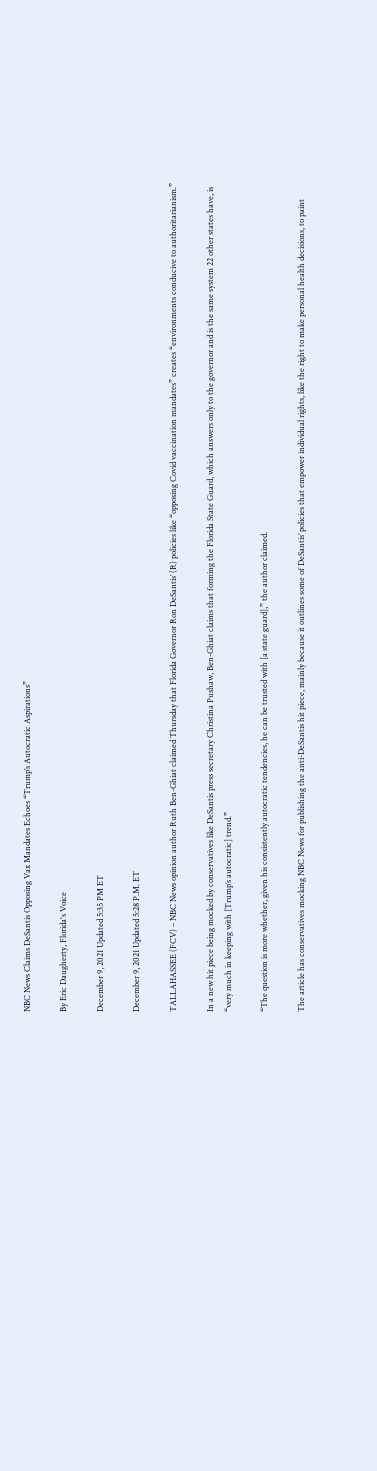NBC News Claims DeSantis Opposing Vax Mandates Echoes “Trump’s Autocratic Aspirations”

By Eric Daugherty, Florida's Voice

December 9, 2021 Updated 5:35 PM ET

December 9, 2021 Updated 5:28 P.M. ET

TALLAHASSEE (FCV) – NBC News opinion author Ruth Ben-Ghiat claimed Thursday that Florida Governor Ron DeSantis’ (R) policies like “opposing Covid vaccination mandates” creates “environments conducive to authoritarianism.”

In a new hit piece being mocked by conservatives like DeSantis press secretary Christina Pushaw, Ben-Ghiat claims that forming the Florida State Guard, which answers only to the governor and is the same system 22 other states have, is “very much in keeping with [Trump’s autocratic] trend.”

“The question is more whether, given his consistently autocratic tendencies, he can be trusted with [a state guard],” the author claimed.

The article has conservatives mocking NBC News for publishing the anti-DeSantis hit piece, mainly because it outlines some of DeSantis’ policies that empower individual rights, like the right to make personal health decisions, to paint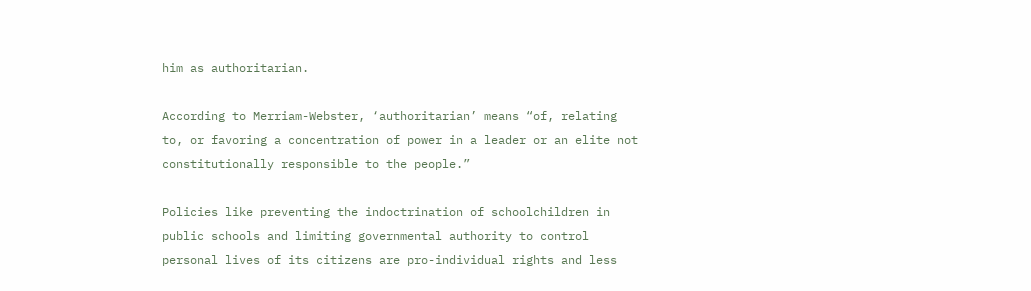him as authoritarian.

According to Merriam-Webster, ‘authoritarian’ means “of, relating to, or favoring a concentration of power in a leader or an elite not constitutionally responsible to the people.”

Policies like preventing the indoctrination of schoolchildren in public schools and limiting governmental authority to control personal lives of its citizens are pro-individual rights and less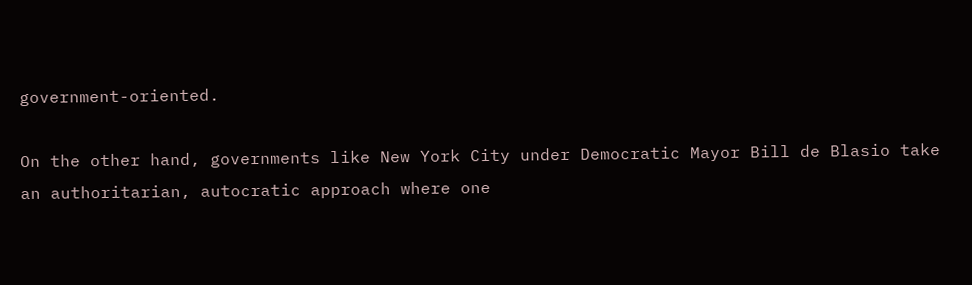government-oriented.

On the other hand, governments like New York City under Democratic Mayor Bill de Blasio take an authoritarian, autocratic approach where one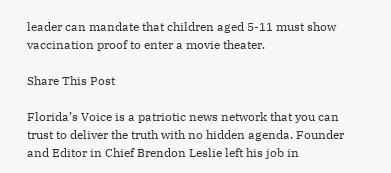leader can mandate that children aged 5-11 must show vaccination proof to enter a movie theater.

Share This Post

Florida’s Voice is a patriotic news network that you can trust to deliver the truth with no hidden agenda. Founder and Editor in Chief Brendon Leslie left his job in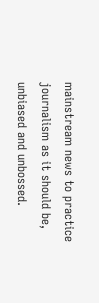mainstream news to practice journalism as it should be, unbiased and unbossed.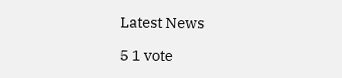Latest News

5 1 vote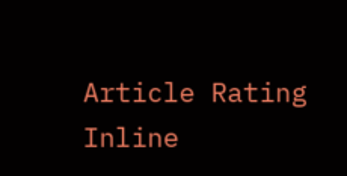Article Rating
Inline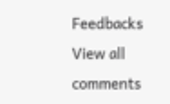Feedbacks
View all comments